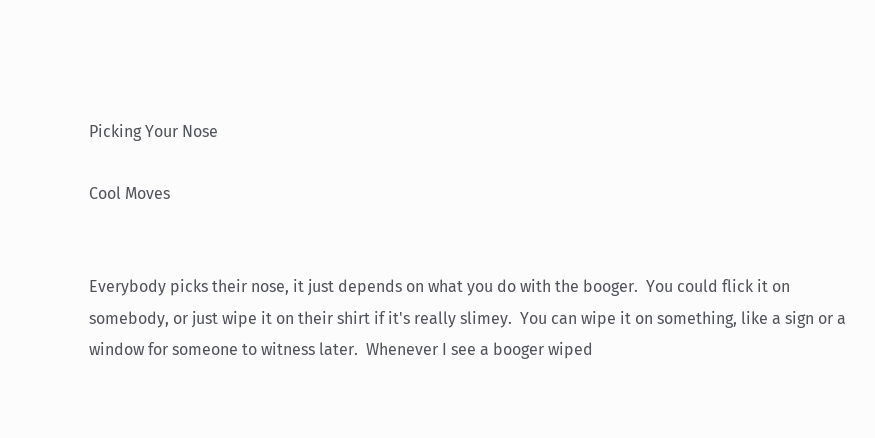Picking Your Nose

Cool Moves


Everybody picks their nose, it just depends on what you do with the booger.  You could flick it on somebody, or just wipe it on their shirt if it's really slimey.  You can wipe it on something, like a sign or a window for someone to witness later.  Whenever I see a booger wiped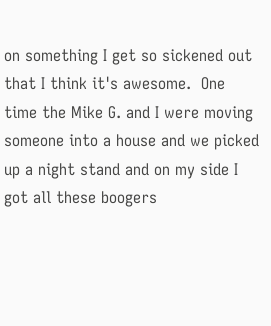on something I get so sickened out that I think it's awesome.  One time the Mike G. and I were moving someone into a house and we picked up a night stand and on my side I got all these boogers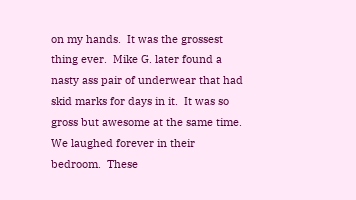on my hands.  It was the grossest thing ever.  Mike G. later found a nasty ass pair of underwear that had skid marks for days in it.  It was so gross but awesome at the same time.  We laughed forever in their bedroom.  These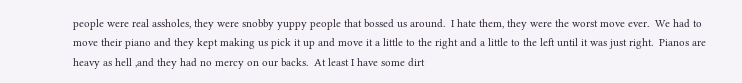people were real assholes, they were snobby yuppy people that bossed us around.  I hate them, they were the worst move ever.  We had to move their piano and they kept making us pick it up and move it a little to the right and a little to the left until it was just right.  Pianos are heavy as hell ,and they had no mercy on our backs.  At least I have some dirt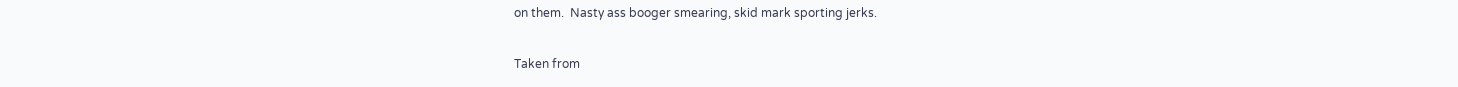on them.  Nasty ass booger smearing, skid mark sporting jerks.

Taken from